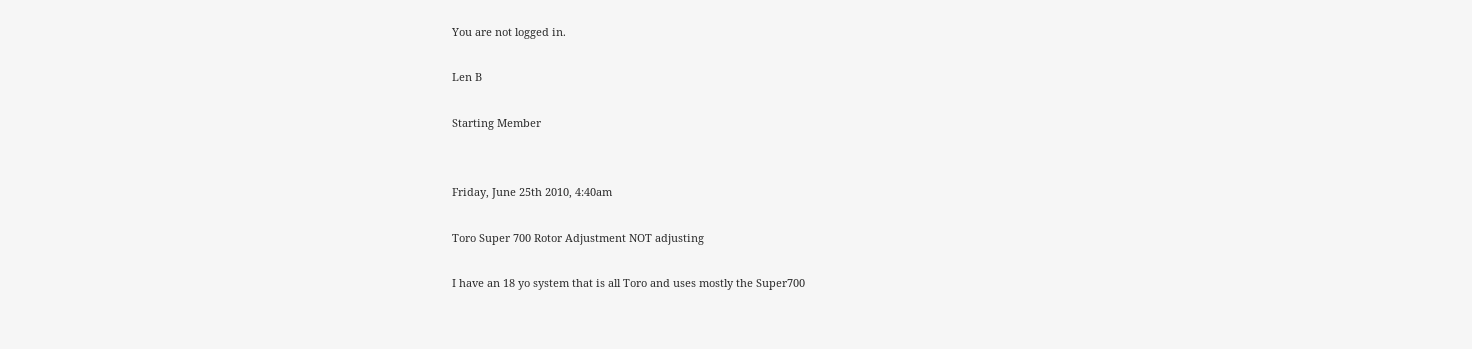You are not logged in.

Len B

Starting Member


Friday, June 25th 2010, 4:40am

Toro Super 700 Rotor Adjustment NOT adjusting

I have an 18 yo system that is all Toro and uses mostly the Super700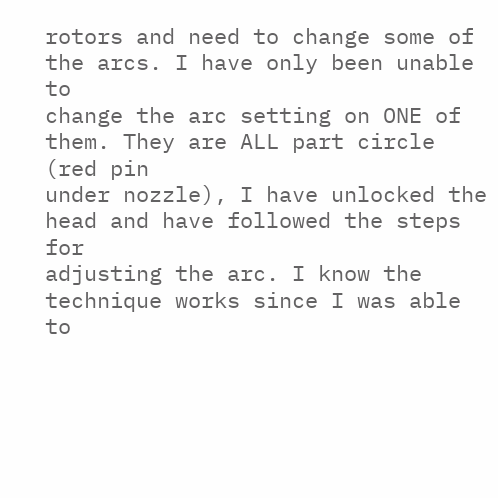rotors and need to change some of the arcs. I have only been unable to
change the arc setting on ONE of them. They are ALL part circle (red pin
under nozzle), I have unlocked the head and have followed the steps for
adjusting the arc. I know the technique works since I was able to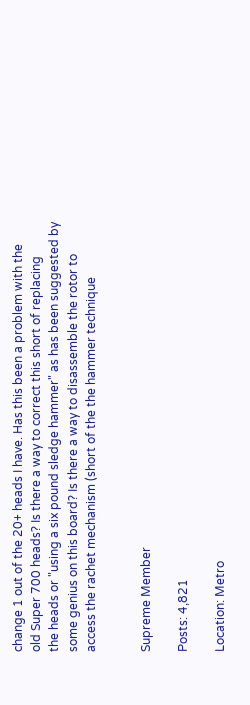change 1 out of the 20+ heads I have. Has this been a problem with the
old Super 700 heads? Is there a way to correct this short of replacing
the heads or "using a six pound sledge hammer" as has been suggested by
some genius on this board? Is there a way to disassemble the rotor to
access the rachet mechanism (short of the the hammer technique


Supreme Member

Posts: 4,821

Location: Metro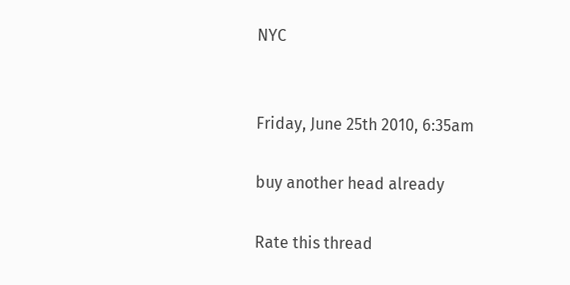NYC


Friday, June 25th 2010, 6:35am

buy another head already

Rate this thread